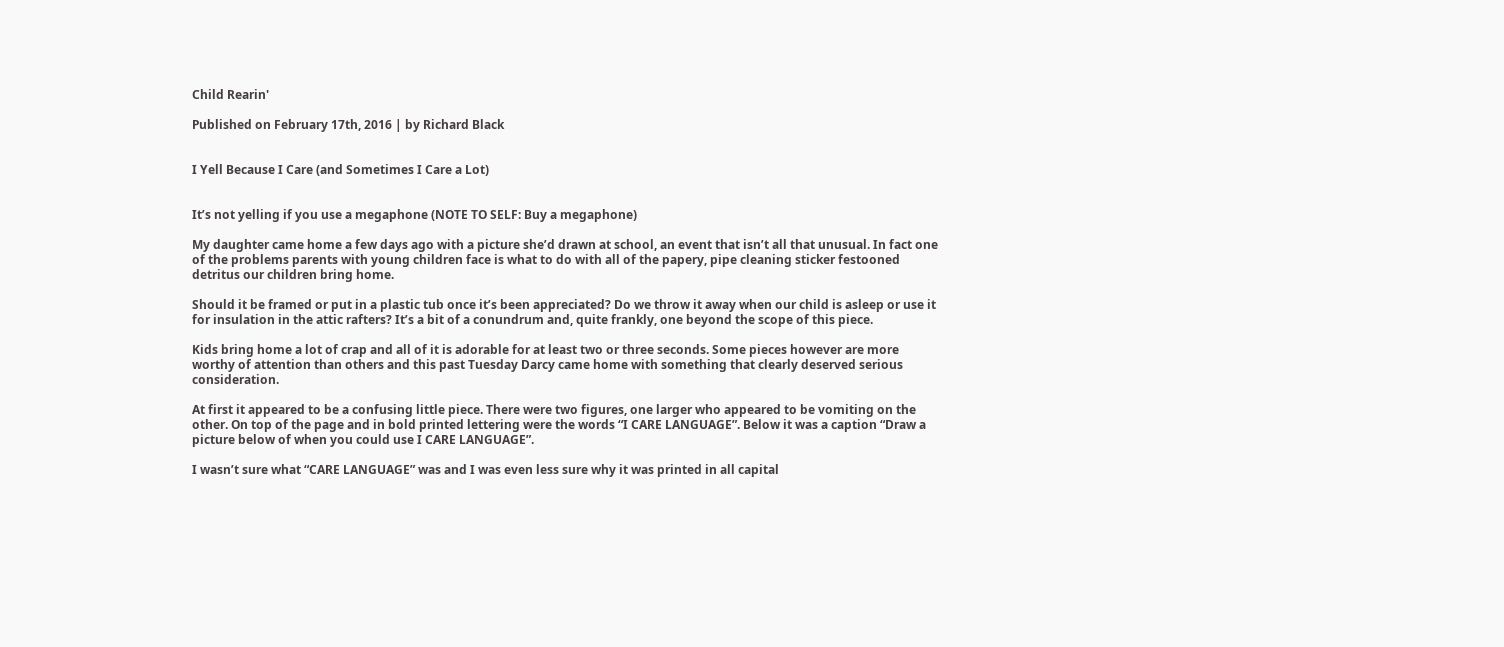Child Rearin'

Published on February 17th, 2016 | by Richard Black


I Yell Because I Care (and Sometimes I Care a Lot)


It’s not yelling if you use a megaphone (NOTE TO SELF: Buy a megaphone)

My daughter came home a few days ago with a picture she’d drawn at school, an event that isn’t all that unusual. In fact one of the problems parents with young children face is what to do with all of the papery, pipe cleaning sticker festooned detritus our children bring home.

Should it be framed or put in a plastic tub once it’s been appreciated? Do we throw it away when our child is asleep or use it for insulation in the attic rafters? It’s a bit of a conundrum and, quite frankly, one beyond the scope of this piece.

Kids bring home a lot of crap and all of it is adorable for at least two or three seconds. Some pieces however are more worthy of attention than others and this past Tuesday Darcy came home with something that clearly deserved serious consideration.

At first it appeared to be a confusing little piece. There were two figures, one larger who appeared to be vomiting on the other. On top of the page and in bold printed lettering were the words “I CARE LANGUAGE”. Below it was a caption “Draw a picture below of when you could use I CARE LANGUAGE”.

I wasn’t sure what “CARE LANGUAGE” was and I was even less sure why it was printed in all capital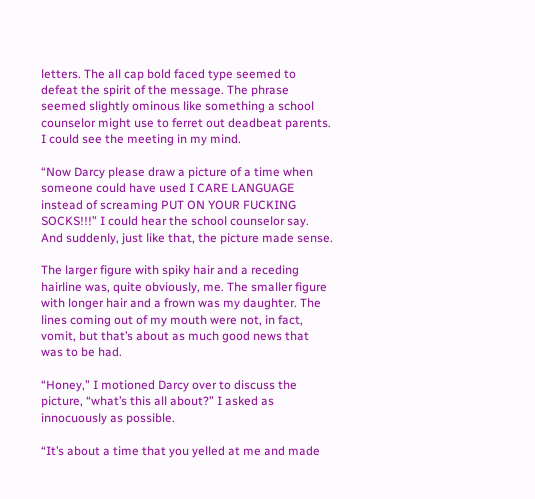letters. The all cap bold faced type seemed to defeat the spirit of the message. The phrase seemed slightly ominous like something a school counselor might use to ferret out deadbeat parents. I could see the meeting in my mind.

“Now Darcy please draw a picture of a time when someone could have used I CARE LANGUAGE instead of screaming PUT ON YOUR FUCKING SOCKS!!!” I could hear the school counselor say. And suddenly, just like that, the picture made sense.

The larger figure with spiky hair and a receding hairline was, quite obviously, me. The smaller figure with longer hair and a frown was my daughter. The lines coming out of my mouth were not, in fact, vomit, but that’s about as much good news that was to be had.

“Honey,” I motioned Darcy over to discuss the picture, “what’s this all about?” I asked as innocuously as possible.

“It’s about a time that you yelled at me and made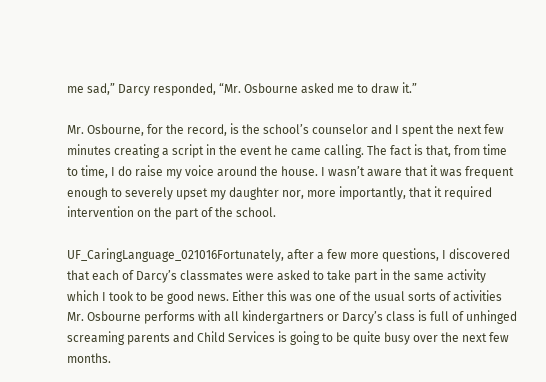me sad,” Darcy responded, “Mr. Osbourne asked me to draw it.”

Mr. Osbourne, for the record, is the school’s counselor and I spent the next few minutes creating a script in the event he came calling. The fact is that, from time to time, I do raise my voice around the house. I wasn’t aware that it was frequent enough to severely upset my daughter nor, more importantly, that it required intervention on the part of the school.

UF_CaringLanguage_021016Fortunately, after a few more questions, I discovered that each of Darcy’s classmates were asked to take part in the same activity which I took to be good news. Either this was one of the usual sorts of activities Mr. Osbourne performs with all kindergartners or Darcy’s class is full of unhinged screaming parents and Child Services is going to be quite busy over the next few months.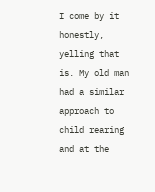I come by it honestly, yelling that is. My old man had a similar approach to child rearing and at the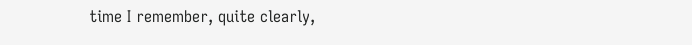time I remember, quite clearly,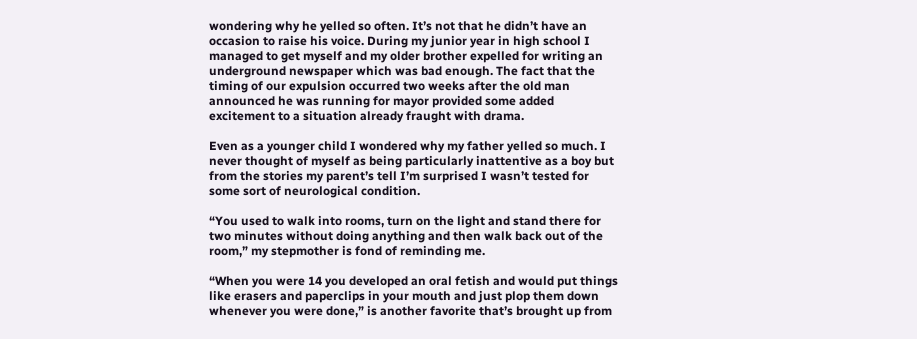wondering why he yelled so often. It’s not that he didn’t have an occasion to raise his voice. During my junior year in high school I managed to get myself and my older brother expelled for writing an underground newspaper which was bad enough. The fact that the timing of our expulsion occurred two weeks after the old man announced he was running for mayor provided some added excitement to a situation already fraught with drama.

Even as a younger child I wondered why my father yelled so much. I never thought of myself as being particularly inattentive as a boy but from the stories my parent’s tell I’m surprised I wasn’t tested for some sort of neurological condition.

“You used to walk into rooms, turn on the light and stand there for two minutes without doing anything and then walk back out of the room,” my stepmother is fond of reminding me.

“When you were 14 you developed an oral fetish and would put things like erasers and paperclips in your mouth and just plop them down whenever you were done,” is another favorite that’s brought up from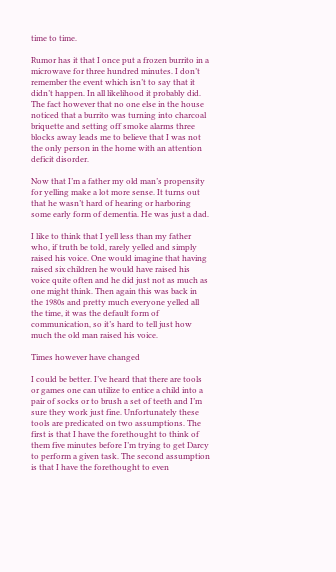time to time.

Rumor has it that I once put a frozen burrito in a microwave for three hundred minutes. I don’t remember the event which isn’t to say that it didn’t happen. In all likelihood it probably did. The fact however that no one else in the house noticed that a burrito was turning into charcoal briquette and setting off smoke alarms three blocks away leads me to believe that I was not the only person in the home with an attention deficit disorder.

Now that I’m a father my old man’s propensity for yelling make a lot more sense. It turns out that he wasn’t hard of hearing or harboring some early form of dementia. He was just a dad.

I like to think that I yell less than my father who, if truth be told, rarely yelled and simply raised his voice. One would imagine that having raised six children he would have raised his voice quite often and he did just not as much as one might think. Then again this was back in the 1980s and pretty much everyone yelled all the time, it was the default form of communication, so it’s hard to tell just how much the old man raised his voice.

Times however have changed

I could be better. I’ve heard that there are tools or games one can utilize to entice a child into a pair of socks or to brush a set of teeth and I’m sure they work just fine. Unfortunately these tools are predicated on two assumptions. The first is that I have the forethought to think of them five minutes before I’m trying to get Darcy to perform a given task. The second assumption is that I have the forethought to even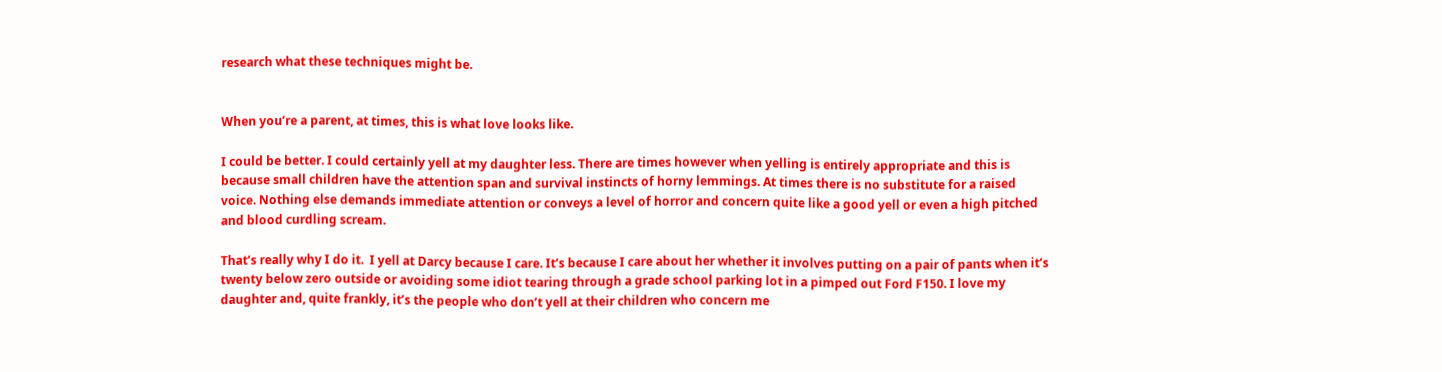research what these techniques might be.


When you’re a parent, at times, this is what love looks like.

I could be better. I could certainly yell at my daughter less. There are times however when yelling is entirely appropriate and this is because small children have the attention span and survival instincts of horny lemmings. At times there is no substitute for a raised voice. Nothing else demands immediate attention or conveys a level of horror and concern quite like a good yell or even a high pitched and blood curdling scream.

That’s really why I do it.  I yell at Darcy because I care. It’s because I care about her whether it involves putting on a pair of pants when it’s twenty below zero outside or avoiding some idiot tearing through a grade school parking lot in a pimped out Ford F150. I love my daughter and, quite frankly, it’s the people who don’t yell at their children who concern me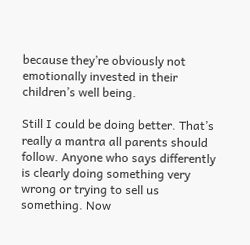because they’re obviously not emotionally invested in their children’s well being.

Still I could be doing better. That’s really a mantra all parents should follow. Anyone who says differently is clearly doing something very wrong or trying to sell us something. Now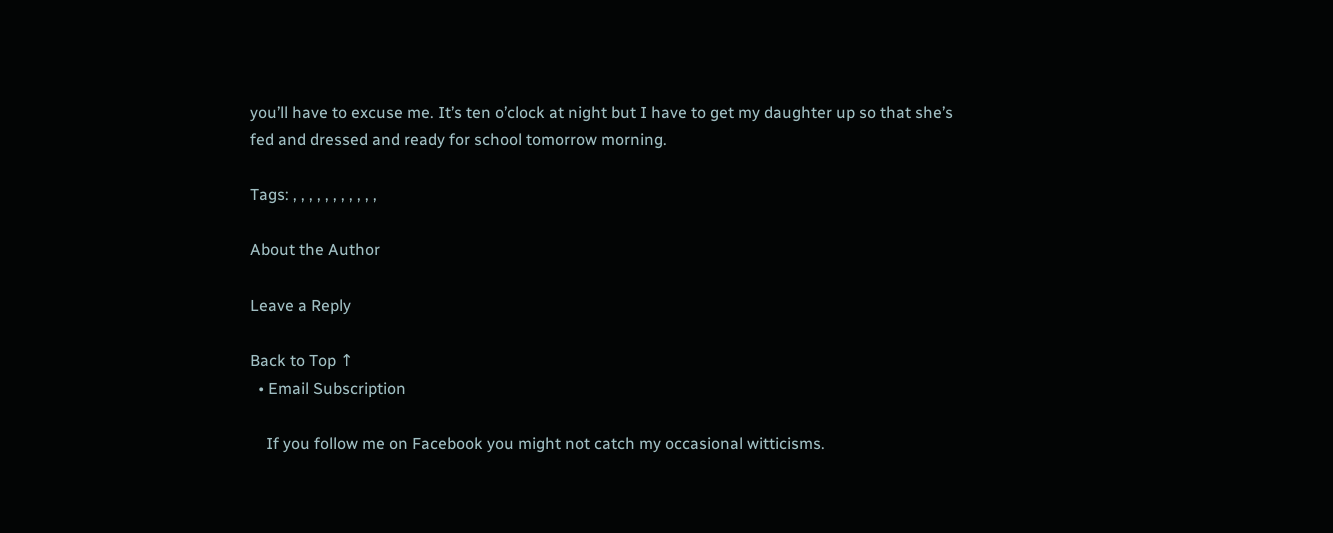you’ll have to excuse me. It’s ten o’clock at night but I have to get my daughter up so that she’s fed and dressed and ready for school tomorrow morning.

Tags: , , , , , , , , , , ,

About the Author

Leave a Reply

Back to Top ↑
  • Email Subscription

    If you follow me on Facebook you might not catch my occasional witticisms.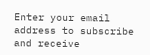Enter your email address to subscribe and receive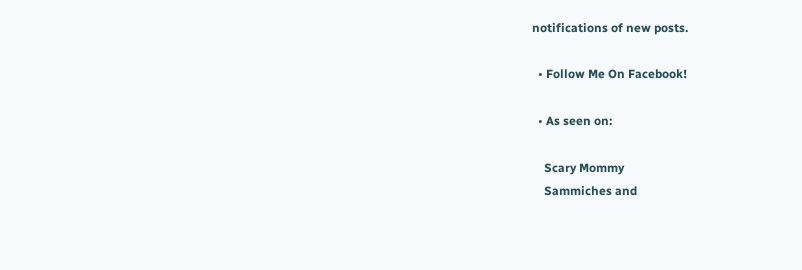notifications of new posts.

  • Follow Me On Facebook!

  • As seen on:

    Scary Mommy
    Sammiches and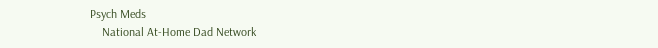Psych Meds
    National At-Home Dad Network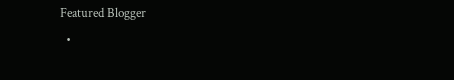Featured Blogger
  •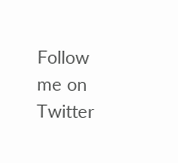Follow me on Twitter